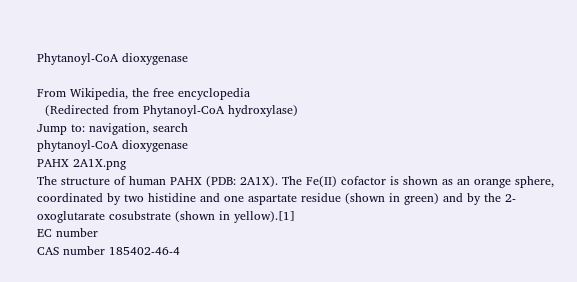Phytanoyl-CoA dioxygenase

From Wikipedia, the free encyclopedia
  (Redirected from Phytanoyl-CoA hydroxylase)
Jump to: navigation, search
phytanoyl-CoA dioxygenase
PAHX 2A1X.png
The structure of human PAHX (PDB: 2A1X). The Fe(II) cofactor is shown as an orange sphere, coordinated by two histidine and one aspartate residue (shown in green) and by the 2-oxoglutarate cosubstrate (shown in yellow).[1]
EC number
CAS number 185402-46-4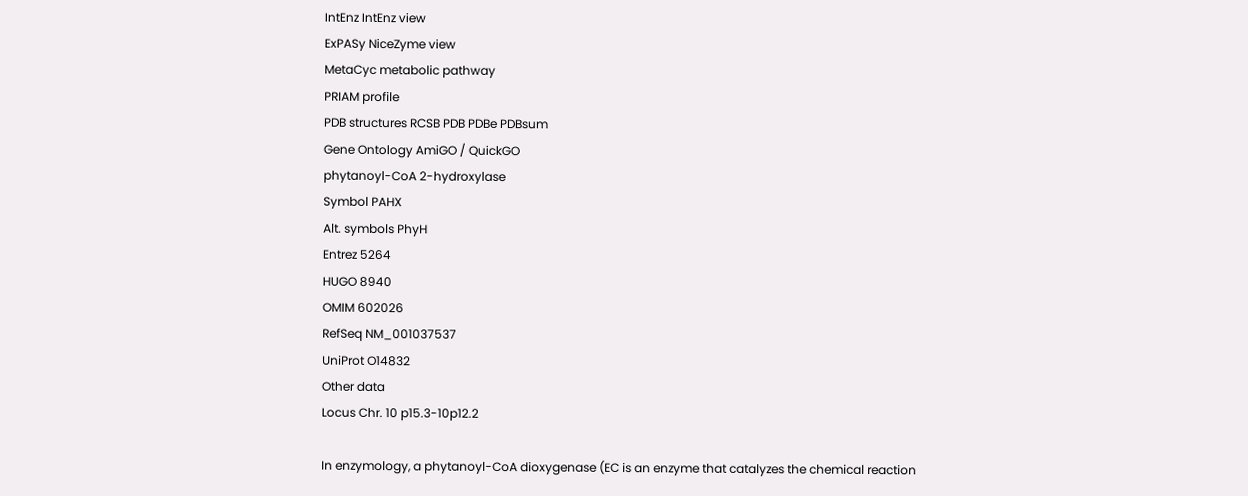IntEnz IntEnz view
ExPASy NiceZyme view
MetaCyc metabolic pathway
PRIAM profile
PDB structures RCSB PDB PDBe PDBsum
Gene Ontology AmiGO / QuickGO
phytanoyl-CoA 2-hydroxylase
Symbol PAHX
Alt. symbols PhyH
Entrez 5264
HUGO 8940
OMIM 602026
RefSeq NM_001037537
UniProt O14832
Other data
Locus Chr. 10 p15.3-10p12.2

In enzymology, a phytanoyl-CoA dioxygenase (EC is an enzyme that catalyzes the chemical reaction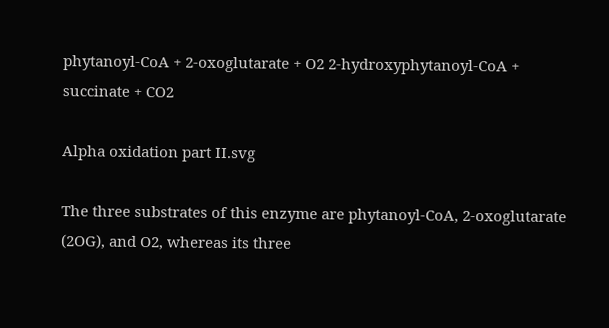phytanoyl-CoA + 2-oxoglutarate + O2 2-hydroxyphytanoyl-CoA + succinate + CO2

Alpha oxidation part II.svg

The three substrates of this enzyme are phytanoyl-CoA, 2-oxoglutarate (2OG), and O2, whereas its three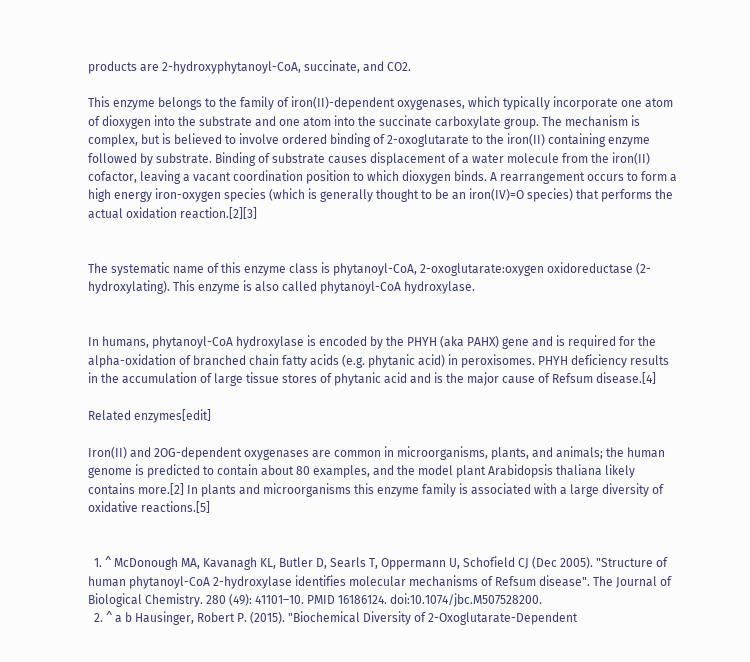products are 2-hydroxyphytanoyl-CoA, succinate, and CO2.

This enzyme belongs to the family of iron(II)-dependent oxygenases, which typically incorporate one atom of dioxygen into the substrate and one atom into the succinate carboxylate group. The mechanism is complex, but is believed to involve ordered binding of 2-oxoglutarate to the iron(II) containing enzyme followed by substrate. Binding of substrate causes displacement of a water molecule from the iron(II) cofactor, leaving a vacant coordination position to which dioxygen binds. A rearrangement occurs to form a high energy iron-oxygen species (which is generally thought to be an iron(IV)=O species) that performs the actual oxidation reaction.[2][3]


The systematic name of this enzyme class is phytanoyl-CoA, 2-oxoglutarate:oxygen oxidoreductase (2-hydroxylating). This enzyme is also called phytanoyl-CoA hydroxylase.


In humans, phytanoyl-CoA hydroxylase is encoded by the PHYH (aka PAHX) gene and is required for the alpha-oxidation of branched chain fatty acids (e.g. phytanic acid) in peroxisomes. PHYH deficiency results in the accumulation of large tissue stores of phytanic acid and is the major cause of Refsum disease.[4]

Related enzymes[edit]

Iron(II) and 2OG-dependent oxygenases are common in microorganisms, plants, and animals; the human genome is predicted to contain about 80 examples, and the model plant Arabidopsis thaliana likely contains more.[2] In plants and microorganisms this enzyme family is associated with a large diversity of oxidative reactions.[5]


  1. ^ McDonough MA, Kavanagh KL, Butler D, Searls T, Oppermann U, Schofield CJ (Dec 2005). "Structure of human phytanoyl-CoA 2-hydroxylase identifies molecular mechanisms of Refsum disease". The Journal of Biological Chemistry. 280 (49): 41101–10. PMID 16186124. doi:10.1074/jbc.M507528200.
  2. ^ a b Hausinger, Robert P. (2015). "Biochemical Diversity of 2-Oxoglutarate-Dependent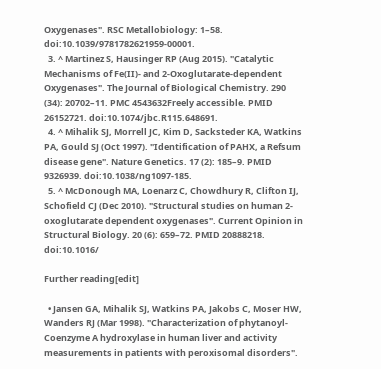Oxygenases". RSC Metallobiology: 1–58. doi:10.1039/9781782621959-00001.
  3. ^ Martinez S, Hausinger RP (Aug 2015). "Catalytic Mechanisms of Fe(II)- and 2-Oxoglutarate-dependent Oxygenases". The Journal of Biological Chemistry. 290 (34): 20702–11. PMC 4543632Freely accessible. PMID 26152721. doi:10.1074/jbc.R115.648691.
  4. ^ Mihalik SJ, Morrell JC, Kim D, Sacksteder KA, Watkins PA, Gould SJ (Oct 1997). "Identification of PAHX, a Refsum disease gene". Nature Genetics. 17 (2): 185–9. PMID 9326939. doi:10.1038/ng1097-185.
  5. ^ McDonough MA, Loenarz C, Chowdhury R, Clifton IJ, Schofield CJ (Dec 2010). "Structural studies on human 2-oxoglutarate dependent oxygenases". Current Opinion in Structural Biology. 20 (6): 659–72. PMID 20888218. doi:10.1016/

Further reading[edit]

  • Jansen GA, Mihalik SJ, Watkins PA, Jakobs C, Moser HW, Wanders RJ (Mar 1998). "Characterization of phytanoyl-Coenzyme A hydroxylase in human liver and activity measurements in patients with peroxisomal disorders".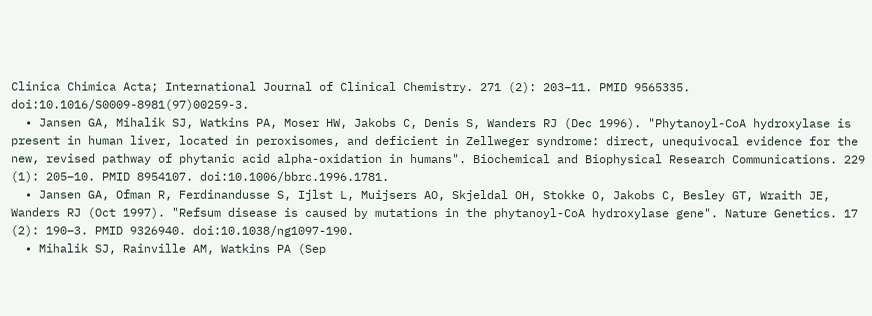Clinica Chimica Acta; International Journal of Clinical Chemistry. 271 (2): 203–11. PMID 9565335. doi:10.1016/S0009-8981(97)00259-3.
  • Jansen GA, Mihalik SJ, Watkins PA, Moser HW, Jakobs C, Denis S, Wanders RJ (Dec 1996). "Phytanoyl-CoA hydroxylase is present in human liver, located in peroxisomes, and deficient in Zellweger syndrome: direct, unequivocal evidence for the new, revised pathway of phytanic acid alpha-oxidation in humans". Biochemical and Biophysical Research Communications. 229 (1): 205–10. PMID 8954107. doi:10.1006/bbrc.1996.1781.
  • Jansen GA, Ofman R, Ferdinandusse S, Ijlst L, Muijsers AO, Skjeldal OH, Stokke O, Jakobs C, Besley GT, Wraith JE, Wanders RJ (Oct 1997). "Refsum disease is caused by mutations in the phytanoyl-CoA hydroxylase gene". Nature Genetics. 17 (2): 190–3. PMID 9326940. doi:10.1038/ng1097-190.
  • Mihalik SJ, Rainville AM, Watkins PA (Sep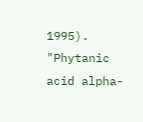1995). "Phytanic acid alpha-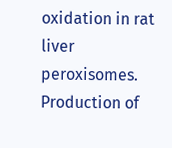oxidation in rat liver peroxisomes. Production of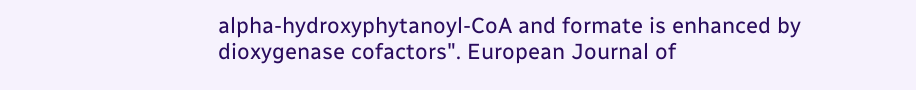alpha-hydroxyphytanoyl-CoA and formate is enhanced by dioxygenase cofactors". European Journal of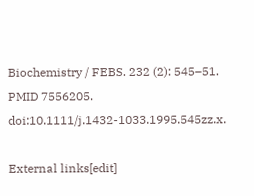Biochemistry / FEBS. 232 (2): 545–51. PMID 7556205. doi:10.1111/j.1432-1033.1995.545zz.x.

External links[edit]